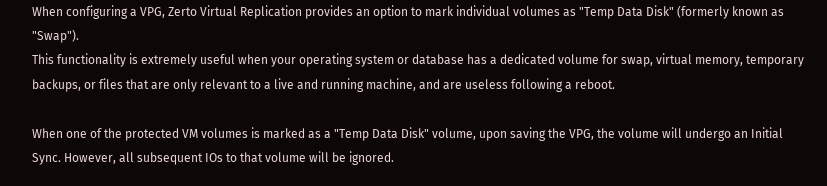When configuring a VPG, Zerto Virtual Replication provides an option to mark individual volumes as "Temp Data Disk" (formerly known as "Swap").
This functionality is extremely useful when your operating system or database has a dedicated volume for swap, virtual memory, temporary backups, or files that are only relevant to a live and running machine, and are useless following a reboot.

When one of the protected VM volumes is marked as a "Temp Data Disk" volume, upon saving the VPG, the volume will undergo an Initial Sync. However, all subsequent IOs to that volume will be ignored.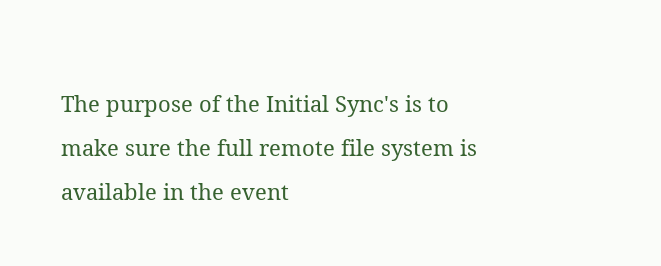The purpose of the Initial Sync's is to make sure the full remote file system is available in the event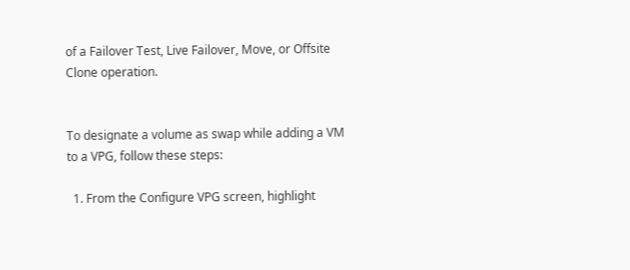of a Failover Test, Live Failover, Move, or Offsite Clone operation.


To designate a volume as swap while adding a VM to a VPG, follow these steps:

  1. From the Configure VPG screen, highlight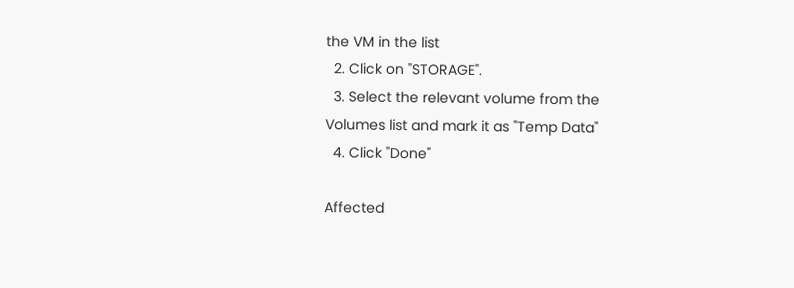the VM in the list
  2. Click on "STORAGE".
  3. Select the relevant volume from the Volumes list and mark it as "Temp Data"
  4. Click "Done"

Affected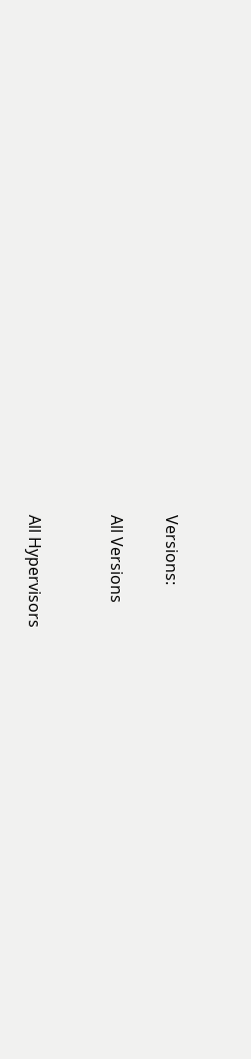Versions:

All Versions


All Hypervisors